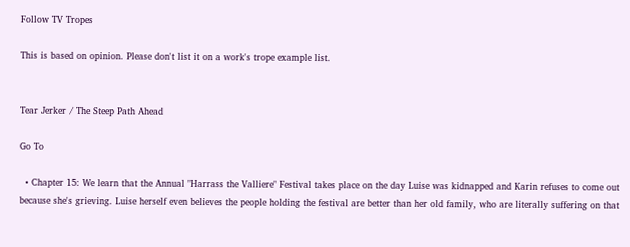Follow TV Tropes

This is based on opinion. Please don't list it on a work's trope example list.


Tear Jerker / The Steep Path Ahead

Go To

  • Chapter 15: We learn that the Annual "Harrass the Valliere" Festival takes place on the day Luise was kidnapped and Karin refuses to come out because she's grieving. Luise herself even believes the people holding the festival are better than her old family, who are literally suffering on that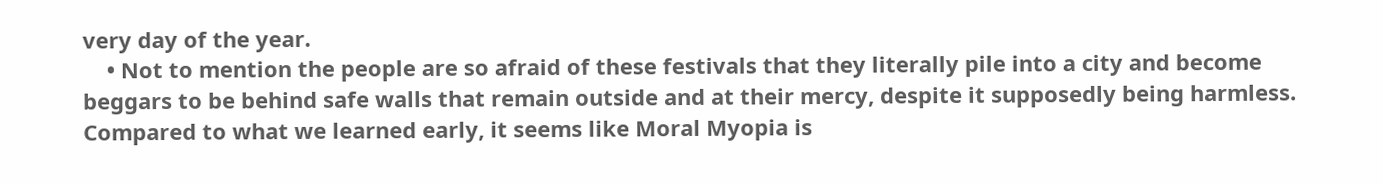very day of the year.
    • Not to mention the people are so afraid of these festivals that they literally pile into a city and become beggars to be behind safe walls that remain outside and at their mercy, despite it supposedly being harmless. Compared to what we learned early, it seems like Moral Myopia is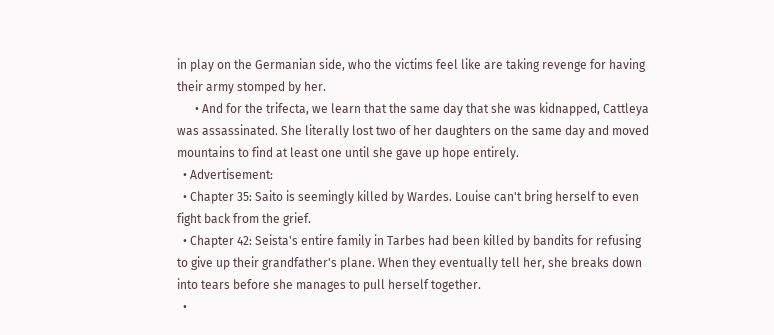in play on the Germanian side, who the victims feel like are taking revenge for having their army stomped by her.
      • And for the trifecta, we learn that the same day that she was kidnapped, Cattleya was assassinated. She literally lost two of her daughters on the same day and moved mountains to find at least one until she gave up hope entirely.
  • Advertisement:
  • Chapter 35: Saito is seemingly killed by Wardes. Louise can't bring herself to even fight back from the grief.
  • Chapter 42: Seista's entire family in Tarbes had been killed by bandits for refusing to give up their grandfather's plane. When they eventually tell her, she breaks down into tears before she manages to pull herself together.
  •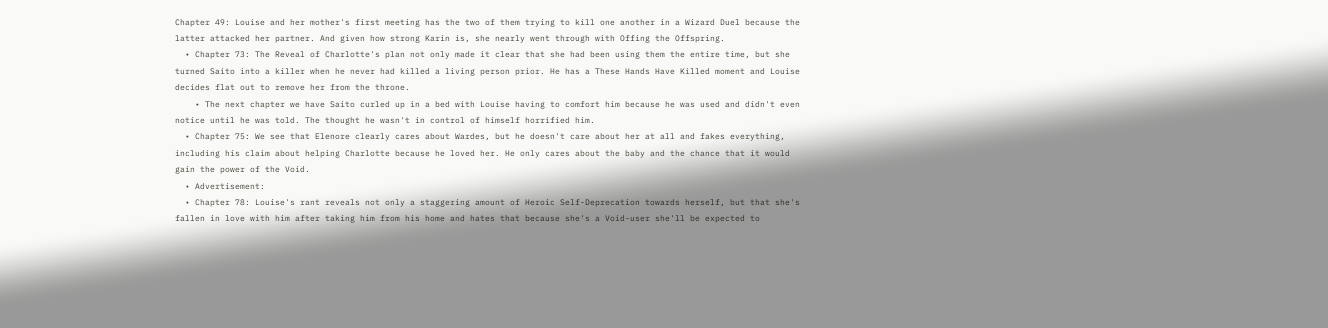Chapter 49: Louise and her mother's first meeting has the two of them trying to kill one another in a Wizard Duel because the latter attacked her partner. And given how strong Karin is, she nearly went through with Offing the Offspring.
  • Chapter 73: The Reveal of Charlotte's plan not only made it clear that she had been using them the entire time, but she turned Saito into a killer when he never had killed a living person prior. He has a These Hands Have Killed moment and Louise decides flat out to remove her from the throne.
    • The next chapter we have Saito curled up in a bed with Louise having to comfort him because he was used and didn't even notice until he was told. The thought he wasn't in control of himself horrified him.
  • Chapter 75: We see that Elenore clearly cares about Wardes, but he doesn't care about her at all and fakes everything, including his claim about helping Charlotte because he loved her. He only cares about the baby and the chance that it would gain the power of the Void.
  • Advertisement:
  • Chapter 78: Louise's rant reveals not only a staggering amount of Heroic Self-Deprecation towards herself, but that she's fallen in love with him after taking him from his home and hates that because she's a Void-user she'll be expected to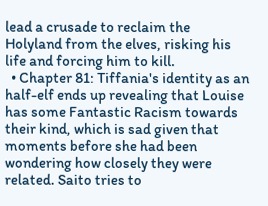lead a crusade to reclaim the Holyland from the elves, risking his life and forcing him to kill.
  • Chapter 81: Tiffania's identity as an half-elf ends up revealing that Louise has some Fantastic Racism towards their kind, which is sad given that moments before she had been wondering how closely they were related. Saito tries to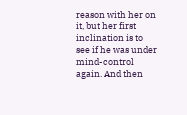reason with her on it, but her first inclination is to see if he was under mind-control again. And then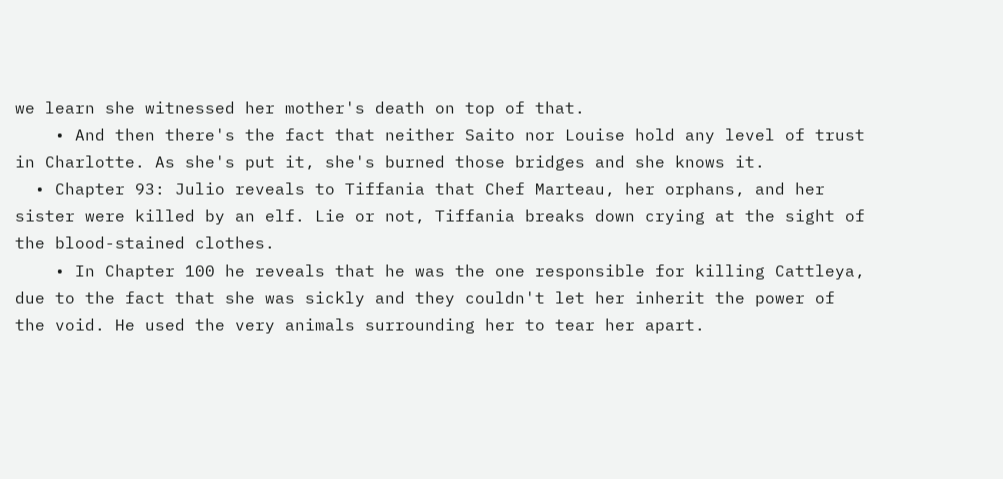we learn she witnessed her mother's death on top of that.
    • And then there's the fact that neither Saito nor Louise hold any level of trust in Charlotte. As she's put it, she's burned those bridges and she knows it.
  • Chapter 93: Julio reveals to Tiffania that Chef Marteau, her orphans, and her sister were killed by an elf. Lie or not, Tiffania breaks down crying at the sight of the blood-stained clothes.
    • In Chapter 100 he reveals that he was the one responsible for killing Cattleya, due to the fact that she was sickly and they couldn't let her inherit the power of the void. He used the very animals surrounding her to tear her apart.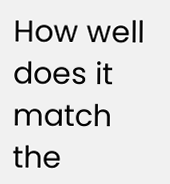How well does it match the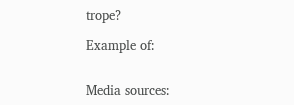trope?

Example of:


Media sources: